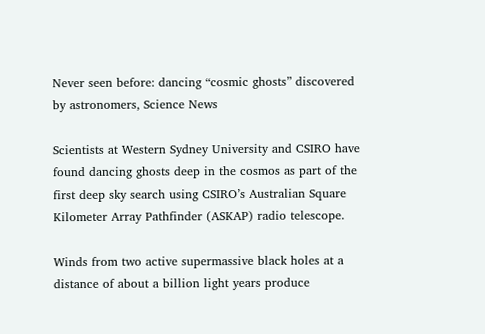Never seen before: dancing “cosmic ghosts” discovered by astronomers, Science News

Scientists at Western Sydney University and CSIRO have found dancing ghosts deep in the cosmos as part of the first deep sky search using CSIRO’s Australian Square Kilometer Array Pathfinder (ASKAP) radio telescope.

Winds from two active supermassive black holes at a distance of about a billion light years produce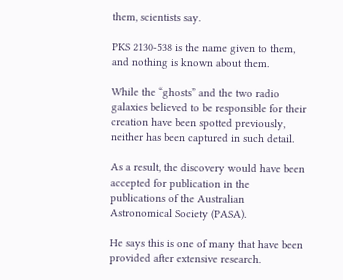them, scientists say.

PKS 2130-538 is the name given to them, and nothing is known about them.

While the “ghosts” and the two radio galaxies believed to be responsible for their creation have been spotted previously, neither has been captured in such detail.

As a result, the discovery would have been accepted for publication in the publications of the Australian Astronomical Society (PASA).

He says this is one of many that have been provided after extensive research.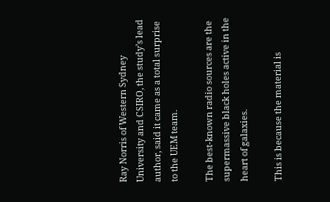Ray Norris of Western Sydney University and CSIRO, the study’s lead author, said it came as a total surprise to the UEM team.

The best-known radio sources are the supermassive black holes active in the heart of galaxies.

This is because the material is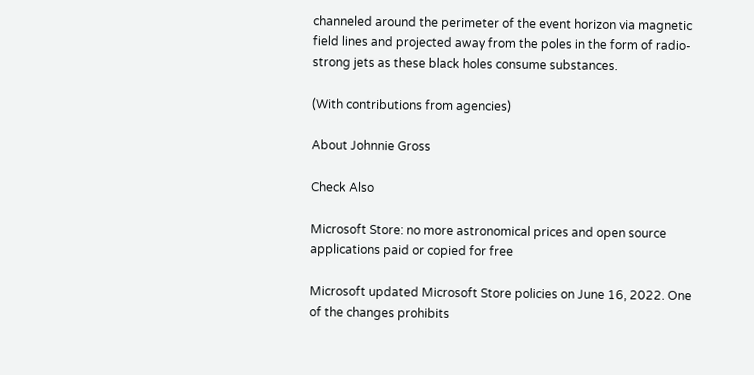channeled around the perimeter of the event horizon via magnetic field lines and projected away from the poles in the form of radio-strong jets as these black holes consume substances.

(With contributions from agencies)

About Johnnie Gross

Check Also

Microsoft Store: no more astronomical prices and open source applications paid or copied for free

Microsoft updated Microsoft Store policies on June 16, 2022. One of the changes prohibits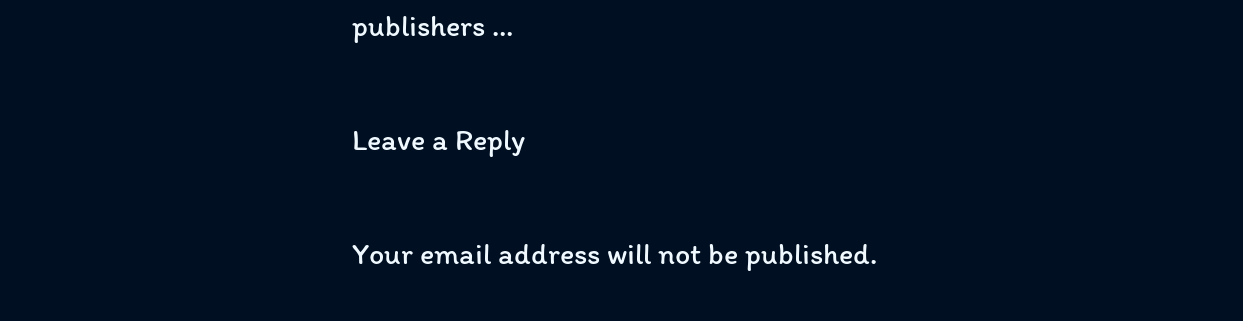publishers …

Leave a Reply

Your email address will not be published.